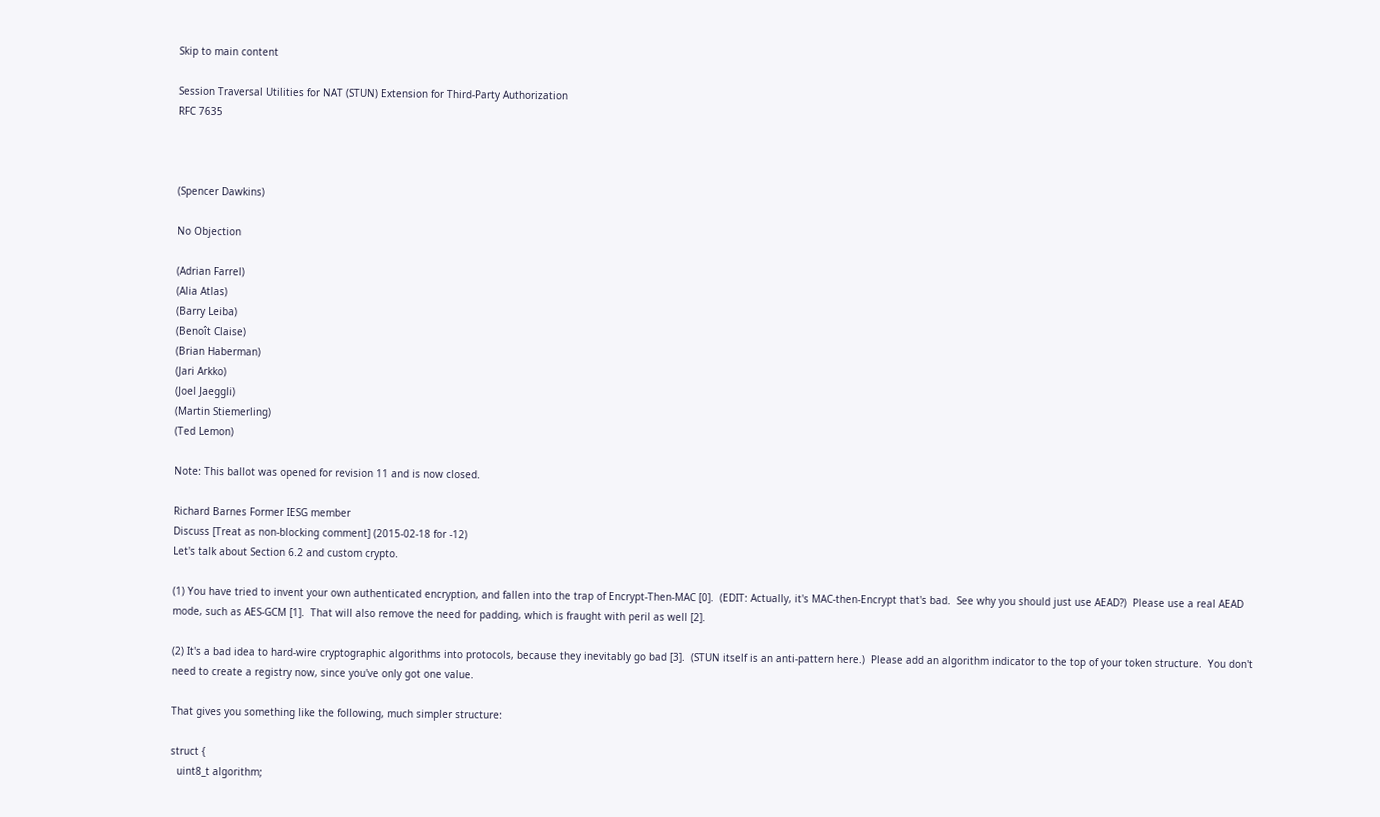Skip to main content

Session Traversal Utilities for NAT (STUN) Extension for Third-Party Authorization
RFC 7635



(Spencer Dawkins)

No Objection

(Adrian Farrel)
(Alia Atlas)
(Barry Leiba)
(Benoît Claise)
(Brian Haberman)
(Jari Arkko)
(Joel Jaeggli)
(Martin Stiemerling)
(Ted Lemon)

Note: This ballot was opened for revision 11 and is now closed.

Richard Barnes Former IESG member
Discuss [Treat as non-blocking comment] (2015-02-18 for -12)
Let's talk about Section 6.2 and custom crypto.

(1) You have tried to invent your own authenticated encryption, and fallen into the trap of Encrypt-Then-MAC [0].  (EDIT: Actually, it's MAC-then-Encrypt that's bad.  See why you should just use AEAD?)  Please use a real AEAD mode, such as AES-GCM [1].  That will also remove the need for padding, which is fraught with peril as well [2].

(2) It's a bad idea to hard-wire cryptographic algorithms into protocols, because they inevitably go bad [3].  (STUN itself is an anti-pattern here.)  Please add an algorithm indicator to the top of your token structure.  You don't need to create a registry now, since you've only got one value.

That gives you something like the following, much simpler structure:

struct {
  uint8_t algorithm;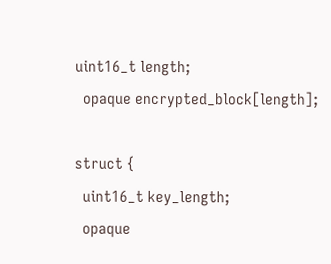uint16_t length;
  opaque encrypted_block[length];

struct {
  uint16_t key_length;
  opaque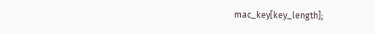mac_key[key_length];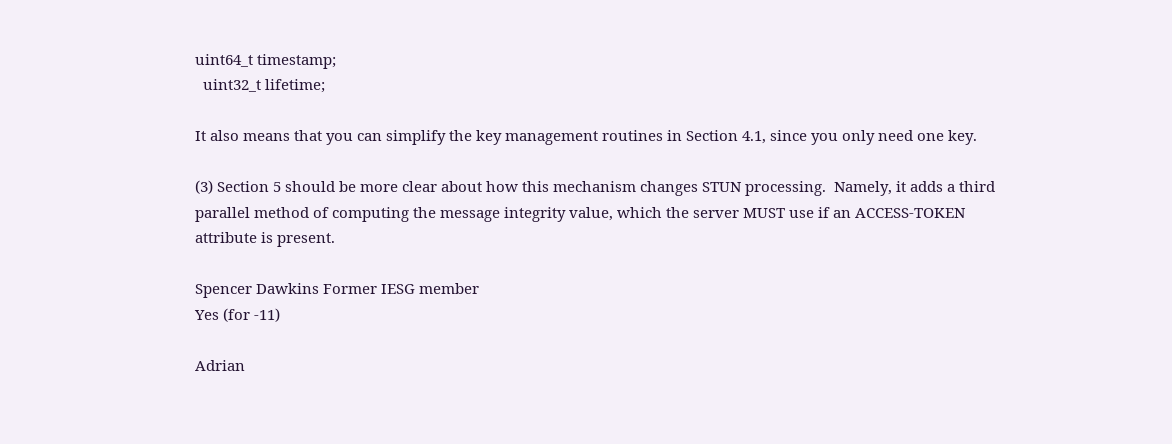uint64_t timestamp;
  uint32_t lifetime;

It also means that you can simplify the key management routines in Section 4.1, since you only need one key.

(3) Section 5 should be more clear about how this mechanism changes STUN processing.  Namely, it adds a third parallel method of computing the message integrity value, which the server MUST use if an ACCESS-TOKEN attribute is present.

Spencer Dawkins Former IESG member
Yes (for -11)

Adrian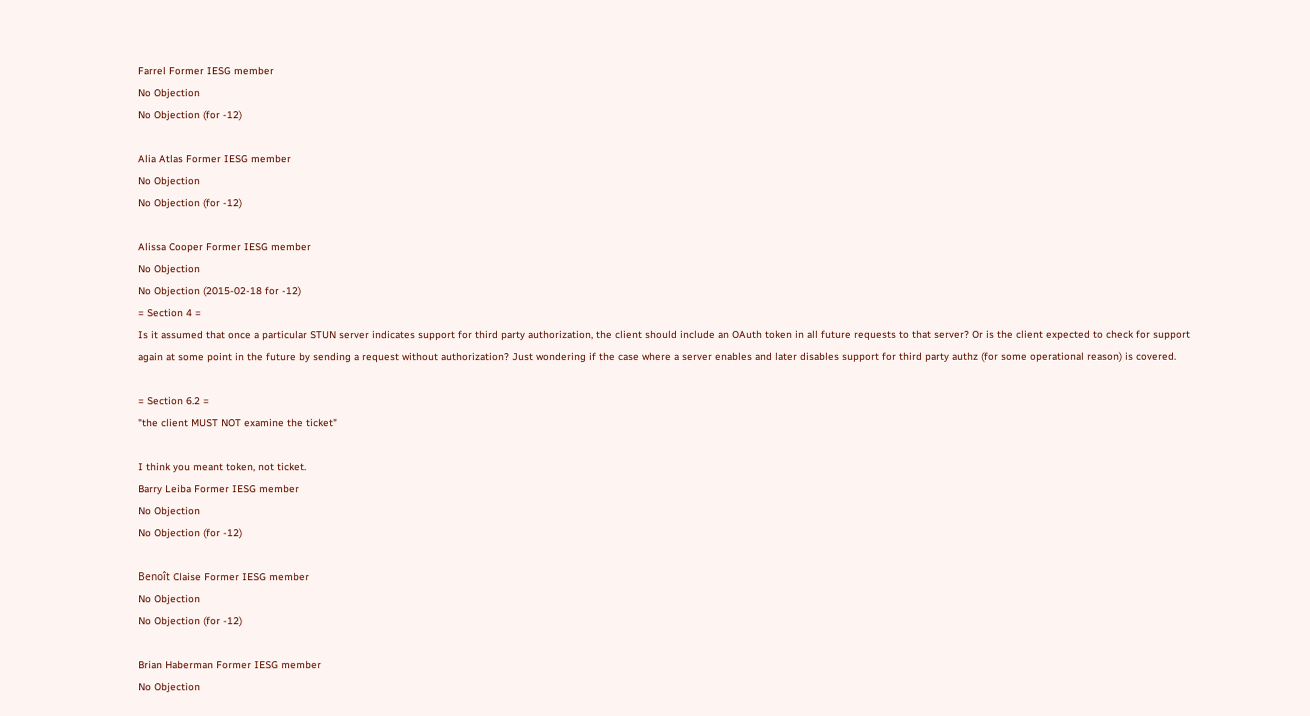Farrel Former IESG member
No Objection
No Objection (for -12)

Alia Atlas Former IESG member
No Objection
No Objection (for -12)

Alissa Cooper Former IESG member
No Objection
No Objection (2015-02-18 for -12)
= Section 4 =
Is it assumed that once a particular STUN server indicates support for third party authorization, the client should include an OAuth token in all future requests to that server? Or is the client expected to check for support again at some point in the future by sending a request without authorization? Just wondering if the case where a server enables and later disables support for third party authz (for some operational reason) is covered.

= Section 6.2 =
"the client MUST NOT examine the ticket"

I think you meant token, not ticket.
Barry Leiba Former IESG member
No Objection
No Objection (for -12)

Benoît Claise Former IESG member
No Objection
No Objection (for -12)

Brian Haberman Former IESG member
No Objection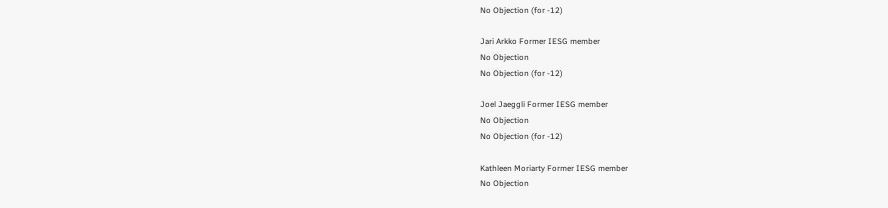No Objection (for -12)

Jari Arkko Former IESG member
No Objection
No Objection (for -12)

Joel Jaeggli Former IESG member
No Objection
No Objection (for -12)

Kathleen Moriarty Former IESG member
No Objection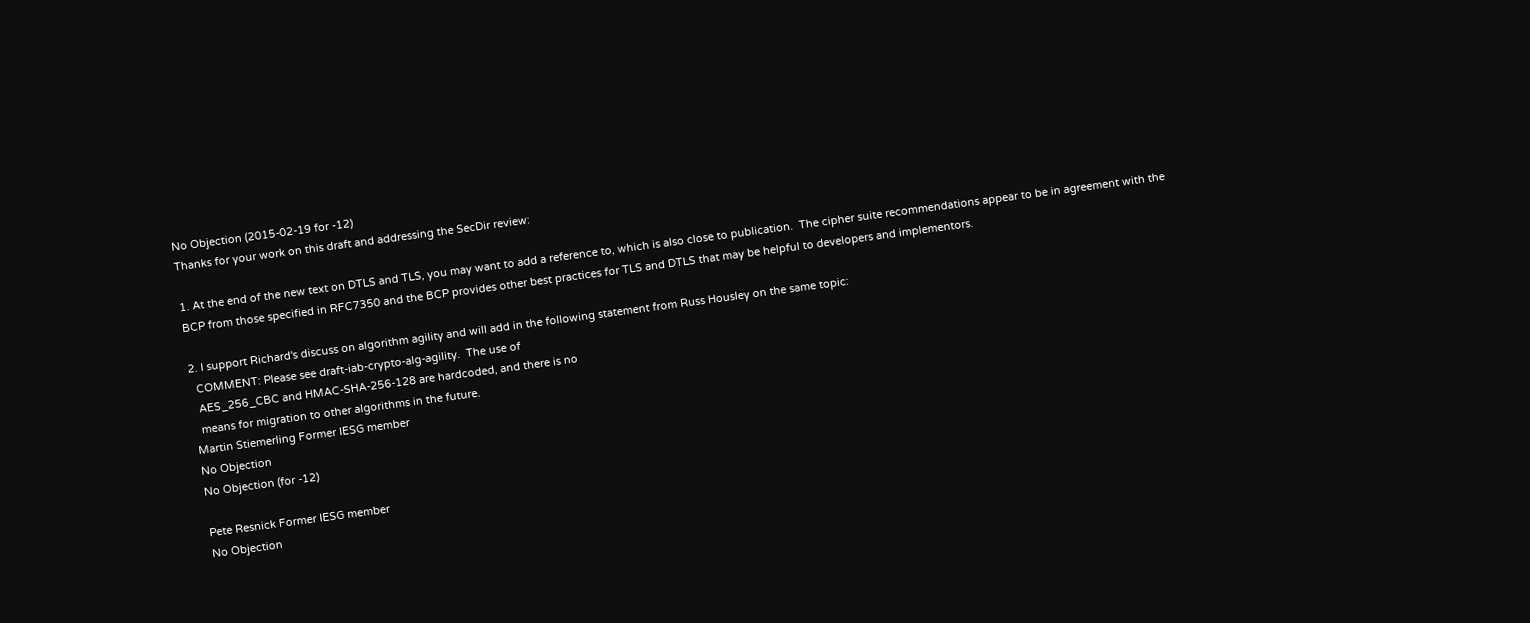No Objection (2015-02-19 for -12)
Thanks for your work on this draft and addressing the SecDir review:

1. At the end of the new text on DTLS and TLS, you may want to add a reference to, which is also close to publication.  The cipher suite recommendations appear to be in agreement with the BCP from those specified in RFC7350 and the BCP provides other best practices for TLS and DTLS that may be helpful to developers and implementors.

2. I support Richard's discuss on algorithm agility and will add in the following statement from Russ Housley on the same topic:
  COMMENT: Please see draft-iab-crypto-alg-agility.  The use of
  AES_256_CBC and HMAC-SHA-256-128 are hardcoded, and there is no
  means for migration to other algorithms in the future.
Martin Stiemerling Former IESG member
No Objection
No Objection (for -12)

Pete Resnick Former IESG member
No Objection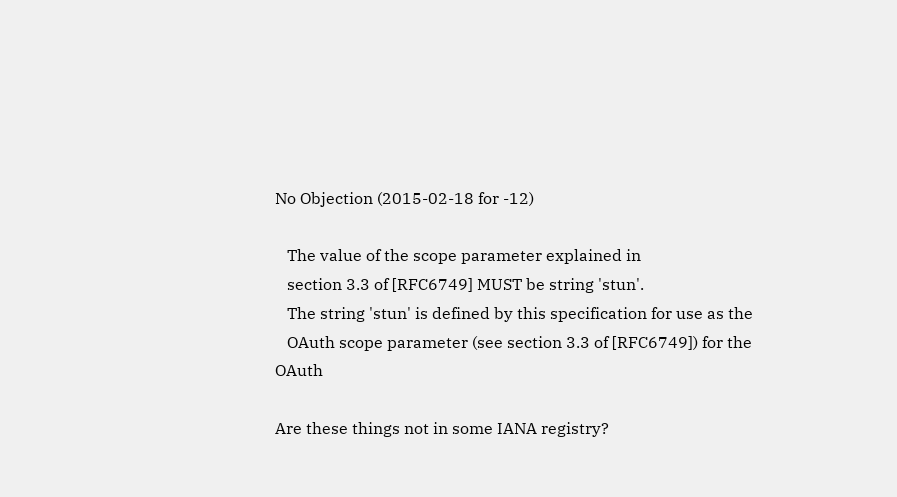No Objection (2015-02-18 for -12)

   The value of the scope parameter explained in
   section 3.3 of [RFC6749] MUST be string 'stun'.
   The string 'stun' is defined by this specification for use as the
   OAuth scope parameter (see section 3.3 of [RFC6749]) for the OAuth

Are these things not in some IANA registry?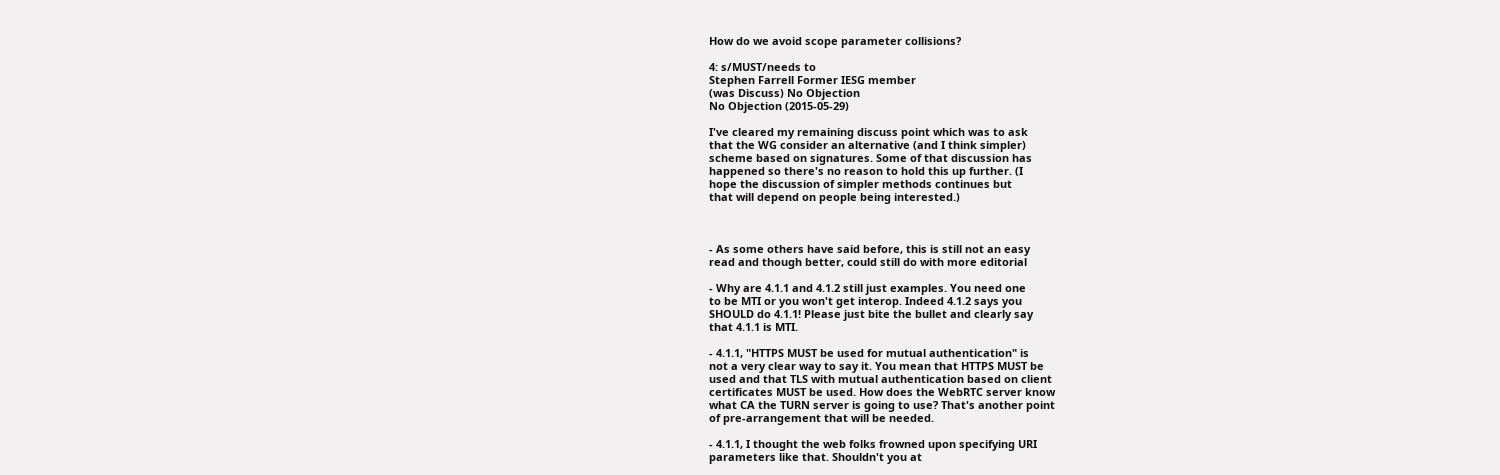How do we avoid scope parameter collisions?

4: s/MUST/needs to
Stephen Farrell Former IESG member
(was Discuss) No Objection
No Objection (2015-05-29)

I've cleared my remaining discuss point which was to ask
that the WG consider an alternative (and I think simpler)
scheme based on signatures. Some of that discussion has
happened so there's no reason to hold this up further. (I
hope the discussion of simpler methods continues but
that will depend on people being interested.)



- As some others have said before, this is still not an easy
read and though better, could still do with more editorial

- Why are 4.1.1 and 4.1.2 still just examples. You need one
to be MTI or you won't get interop. Indeed 4.1.2 says you
SHOULD do 4.1.1! Please just bite the bullet and clearly say
that 4.1.1 is MTI.

- 4.1.1, "HTTPS MUST be used for mutual authentication" is
not a very clear way to say it. You mean that HTTPS MUST be
used and that TLS with mutual authentication based on client
certificates MUST be used. How does the WebRTC server know
what CA the TURN server is going to use? That's another point
of pre-arrangement that will be needed.

- 4.1.1, I thought the web folks frowned upon specifying URI
parameters like that. Shouldn't you at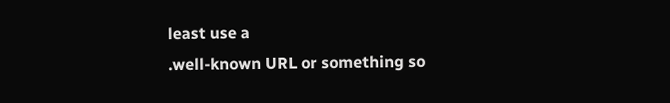least use a
.well-known URL or something so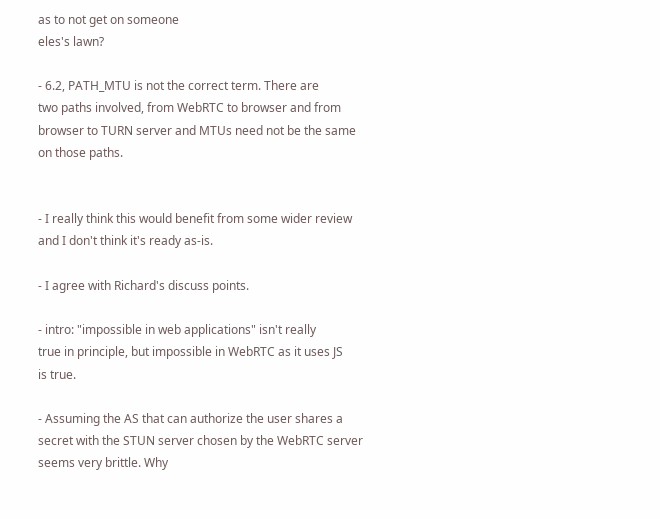as to not get on someone
eles's lawn?

- 6.2, PATH_MTU is not the correct term. There are
two paths involved, from WebRTC to browser and from
browser to TURN server and MTUs need not be the same
on those paths.


- I really think this would benefit from some wider review
and I don't think it's ready as-is.

- I agree with Richard's discuss points.

- intro: "impossible in web applications" isn't really
true in principle, but impossible in WebRTC as it uses JS
is true.

- Assuming the AS that can authorize the user shares a
secret with the STUN server chosen by the WebRTC server
seems very brittle. Why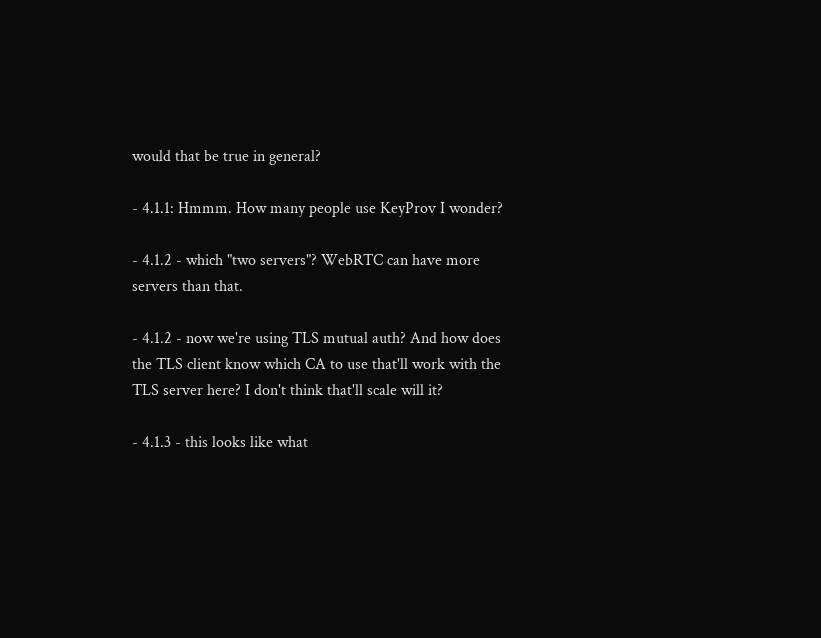would that be true in general?

- 4.1.1: Hmmm. How many people use KeyProv I wonder?

- 4.1.2 - which "two servers"? WebRTC can have more
servers than that.

- 4.1.2 - now we're using TLS mutual auth? And how does
the TLS client know which CA to use that'll work with the
TLS server here? I don't think that'll scale will it?

- 4.1.3 - this looks like what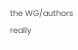the WG/authors really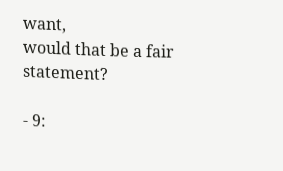want,
would that be a fair statement?

- 9: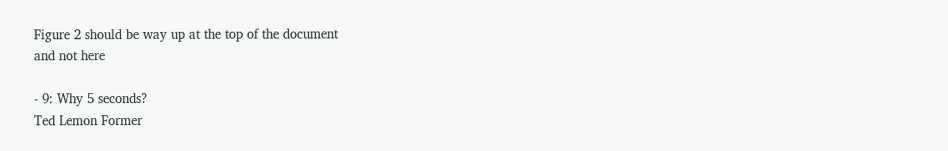Figure 2 should be way up at the top of the document
and not here

- 9: Why 5 seconds?
Ted Lemon Former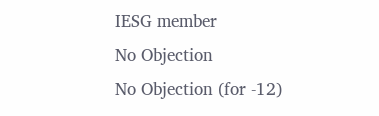IESG member
No Objection
No Objection (for -12)